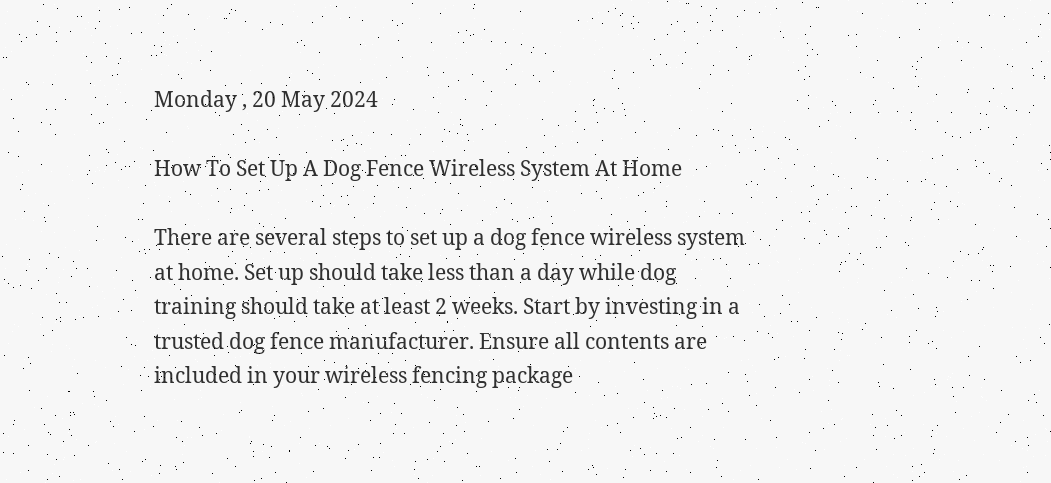Monday , 20 May 2024

How To Set Up A Dog Fence Wireless System At Home

There are several steps to set up a dog fence wireless system at home. Set up should take less than a day while dog training should take at least 2 weeks. Start by investing in a trusted dog fence manufacturer. Ensure all contents are included in your wireless fencing package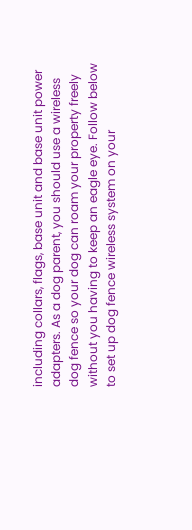including collars, flags, base unit and base unit power adapters. As a dog parent, you should use a wireless dog fence so your dog can roam your property freely without you having to keep an eagle eye. Follow below to set up dog fence wireless system on your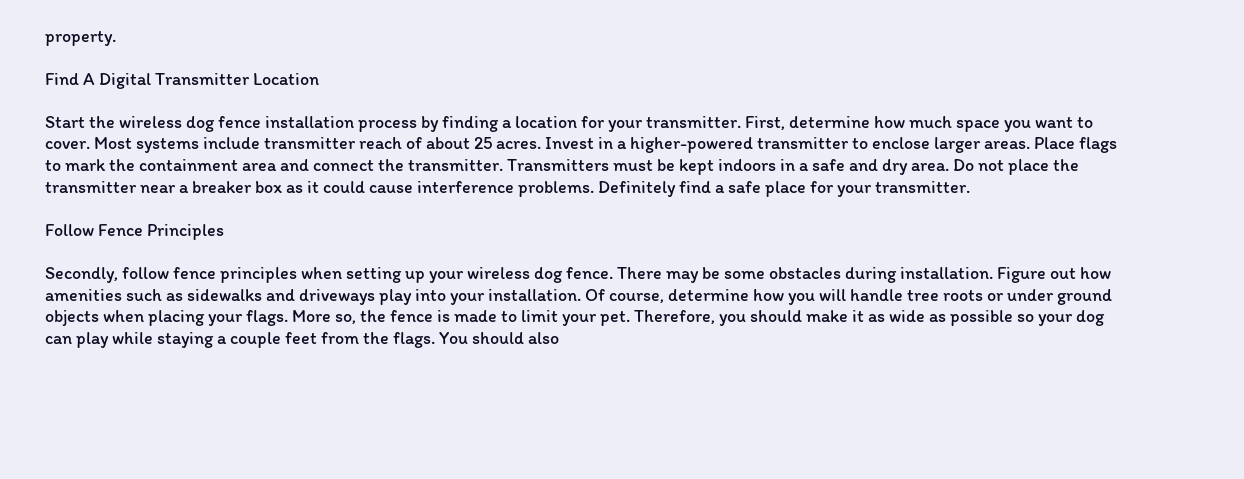property.

Find A Digital Transmitter Location

Start the wireless dog fence installation process by finding a location for your transmitter. First, determine how much space you want to cover. Most systems include transmitter reach of about 25 acres. Invest in a higher-powered transmitter to enclose larger areas. Place flags to mark the containment area and connect the transmitter. Transmitters must be kept indoors in a safe and dry area. Do not place the transmitter near a breaker box as it could cause interference problems. Definitely find a safe place for your transmitter.

Follow Fence Principles

Secondly, follow fence principles when setting up your wireless dog fence. There may be some obstacles during installation. Figure out how amenities such as sidewalks and driveways play into your installation. Of course, determine how you will handle tree roots or under ground objects when placing your flags. More so, the fence is made to limit your pet. Therefore, you should make it as wide as possible so your dog can play while staying a couple feet from the flags. You should also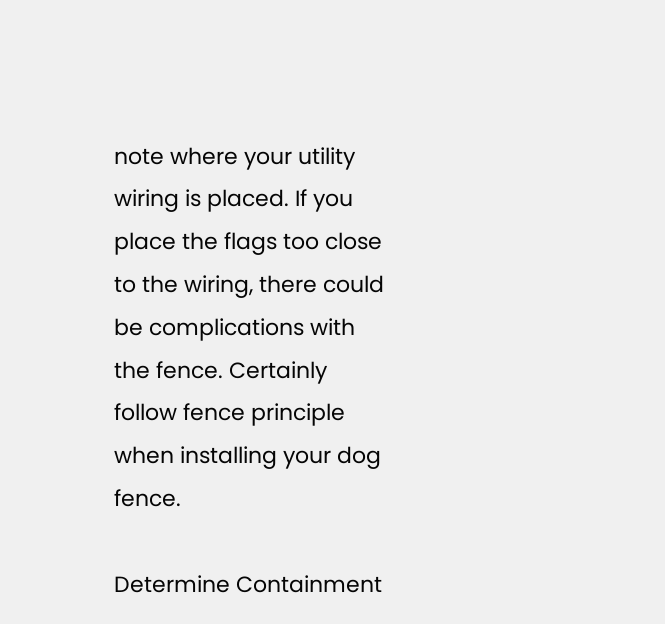note where your utility wiring is placed. If you place the flags too close to the wiring, there could be complications with the fence. Certainly follow fence principle when installing your dog fence.

Determine Containment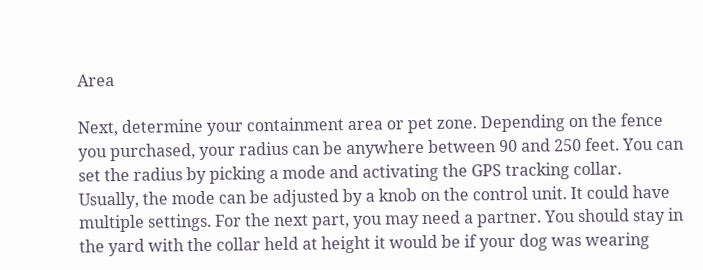Area

Next, determine your containment area or pet zone. Depending on the fence you purchased, your radius can be anywhere between 90 and 250 feet. You can set the radius by picking a mode and activating the GPS tracking collar. Usually, the mode can be adjusted by a knob on the control unit. It could have multiple settings. For the next part, you may need a partner. You should stay in the yard with the collar held at height it would be if your dog was wearing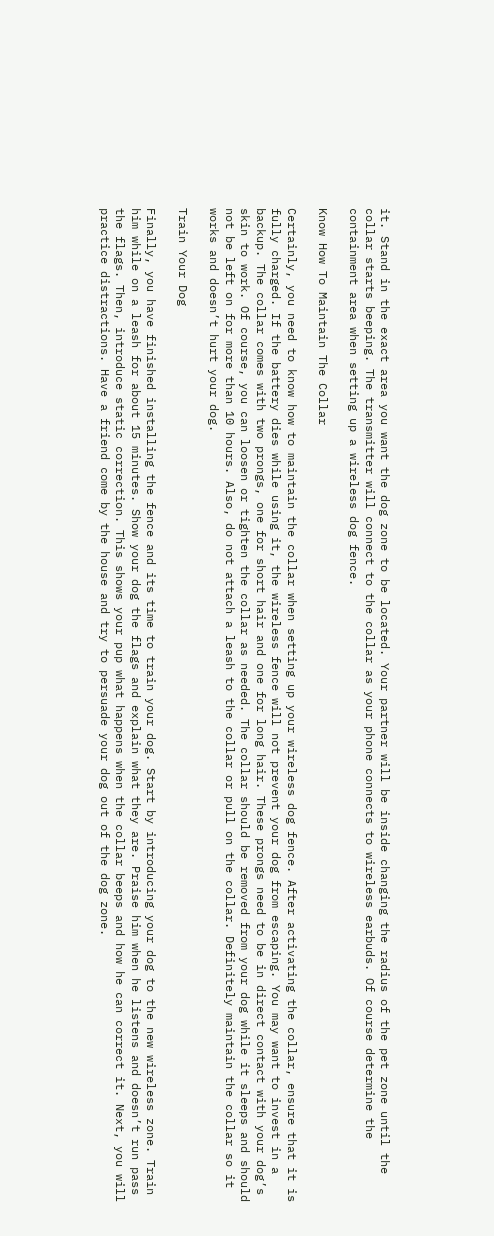it. Stand in the exact area you want the dog zone to be located. Your partner will be inside changing the radius of the pet zone until the collar starts beeping. The transmitter will connect to the collar as your phone connects to wireless earbuds. Of course determine the containment area when setting up a wireless dog fence.

Know How To Maintain The Collar

Certainly, you need to know how to maintain the collar when setting up your wireless dog fence. After activating the collar, ensure that it is fully charged. If the battery dies while using it, the wireless fence will not prevent your dog from escaping. You may want to invest in a backup. The collar comes with two prongs, one for short hair and one for long hair. These prongs need to be in direct contact with your dog’s skin to work. Of course, you can loosen or tighten the collar as needed. The collar should be removed from your dog while it sleeps and should not be left on for more than 10 hours. Also, do not attach a leash to the collar or pull on the collar. Definitely maintain the collar so it works and doesn’t hurt your dog.

Train Your Dog

Finally, you have finished installing the fence and its time to train your dog. Start by introducing your dog to the new wireless zone. Train him while on a leash for about 15 minutes. Show your dog the flags and explain what they are. Praise him when he listens and doesn’t run pass the flags. Then, introduce static correction. This shows your pup what happens when the collar beeps and how he can correct it. Next, you will practice distractions. Have a friend come by the house and try to persuade your dog out of the dog zone.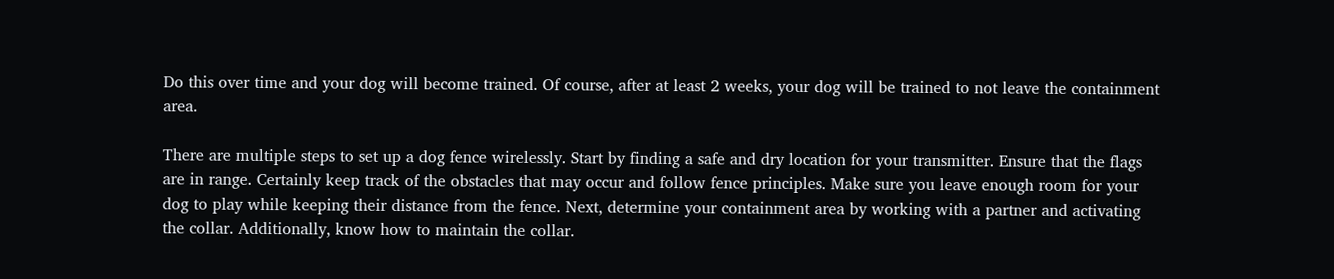Do this over time and your dog will become trained. Of course, after at least 2 weeks, your dog will be trained to not leave the containment area.

There are multiple steps to set up a dog fence wirelessly. Start by finding a safe and dry location for your transmitter. Ensure that the flags are in range. Certainly keep track of the obstacles that may occur and follow fence principles. Make sure you leave enough room for your dog to play while keeping their distance from the fence. Next, determine your containment area by working with a partner and activating the collar. Additionally, know how to maintain the collar.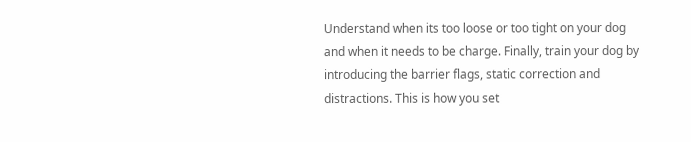Understand when its too loose or too tight on your dog and when it needs to be charge. Finally, train your dog by introducing the barrier flags, static correction and distractions. This is how you set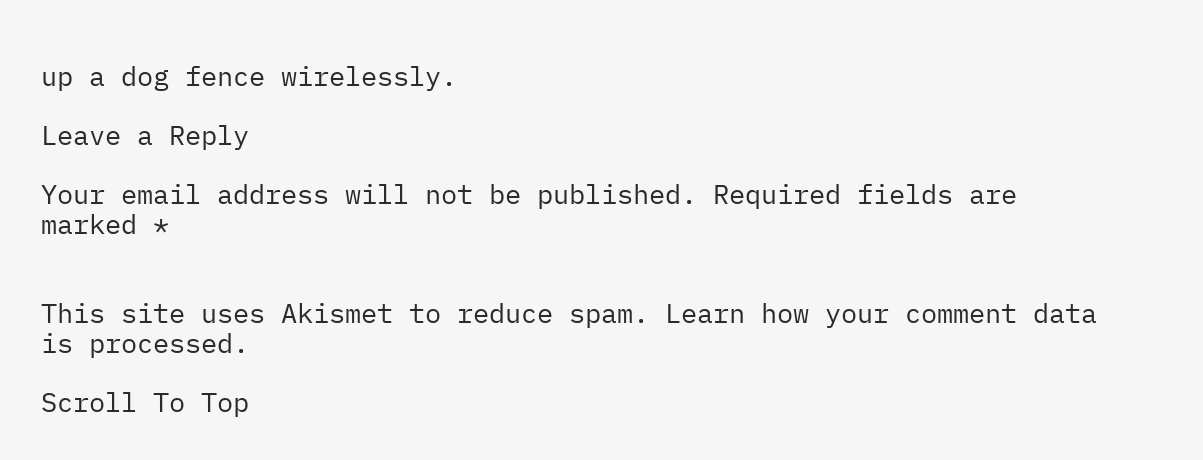up a dog fence wirelessly.

Leave a Reply

Your email address will not be published. Required fields are marked *


This site uses Akismet to reduce spam. Learn how your comment data is processed.

Scroll To Top